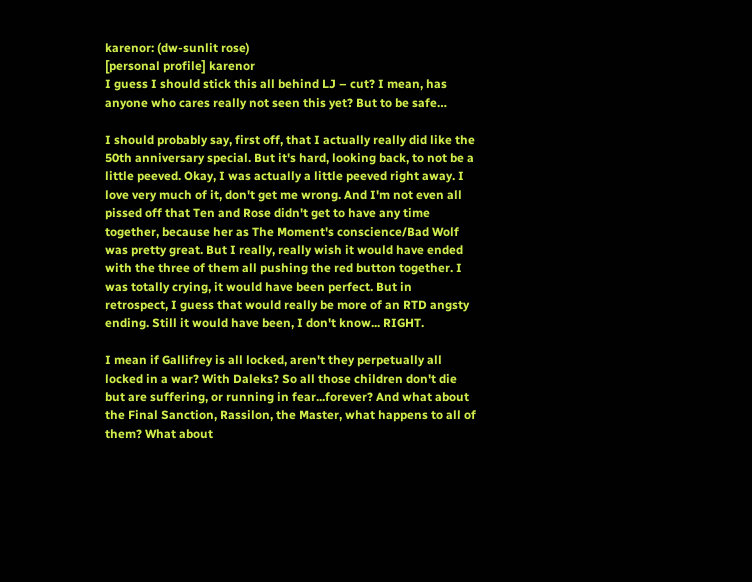karenor: (dw-sunlit rose)
[personal profile] karenor
I guess I should stick this all behind LJ – cut? I mean, has anyone who cares really not seen this yet? But to be safe…

I should probably say, first off, that I actually really did like the 50th anniversary special. But it's hard, looking back, to not be a little peeved. Okay, I was actually a little peeved right away. I love very much of it, don't get me wrong. And I'm not even all pissed off that Ten and Rose didn't get to have any time together, because her as The Moment's conscience/Bad Wolf was pretty great. But I really, really wish it would have ended with the three of them all pushing the red button together. I was totally crying, it would have been perfect. But in retrospect, I guess that would really be more of an RTD angsty ending. Still it would have been, I don't know... RIGHT.

I mean if Gallifrey is all locked, aren't they perpetually all locked in a war? With Daleks? So all those children don't die but are suffering, or running in fear...forever? And what about the Final Sanction, Rassilon, the Master, what happens to all of them? What about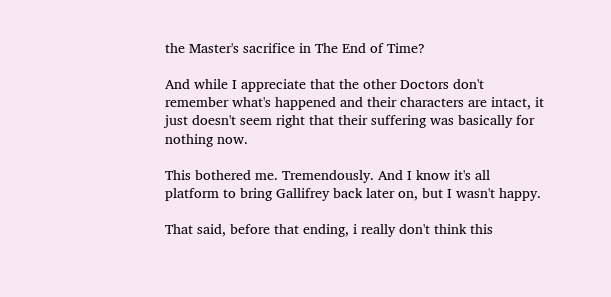the Master's sacrifice in The End of Time?

And while I appreciate that the other Doctors don't remember what's happened and their characters are intact, it just doesn't seem right that their suffering was basically for nothing now.

This bothered me. Tremendously. And I know it's all platform to bring Gallifrey back later on, but I wasn't happy.

That said, before that ending, i really don't think this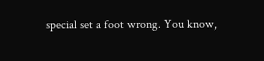special set a foot wrong. You know,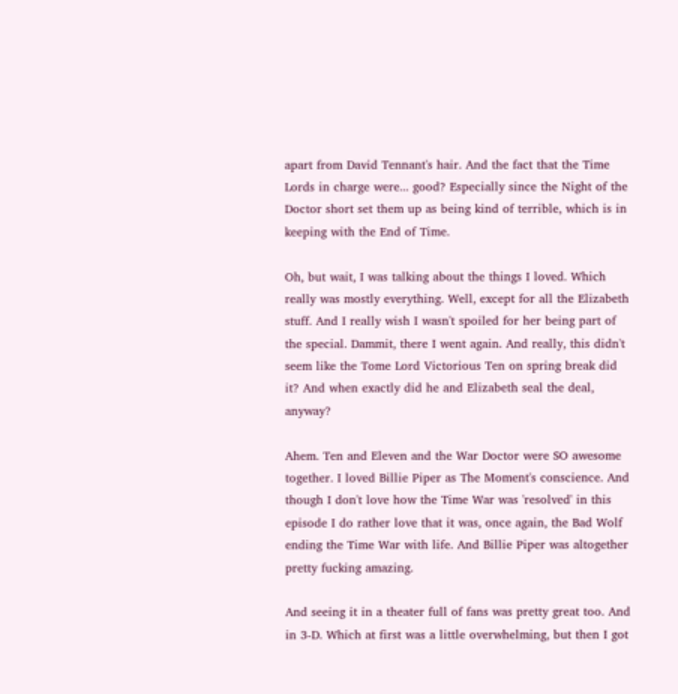apart from David Tennant's hair. And the fact that the Time Lords in charge were... good? Especially since the Night of the Doctor short set them up as being kind of terrible, which is in keeping with the End of Time.

Oh, but wait, I was talking about the things I loved. Which really was mostly everything. Well, except for all the Elizabeth stuff. And I really wish I wasn't spoiled for her being part of the special. Dammit, there I went again. And really, this didn't seem like the Tome Lord Victorious Ten on spring break did it? And when exactly did he and Elizabeth seal the deal, anyway?

Ahem. Ten and Eleven and the War Doctor were SO awesome together. I loved Billie Piper as The Moment's conscience. And though I don't love how the Time War was 'resolved' in this episode I do rather love that it was, once again, the Bad Wolf ending the Time War with life. And Billie Piper was altogether pretty fucking amazing.

And seeing it in a theater full of fans was pretty great too. And in 3-D. Which at first was a little overwhelming, but then I got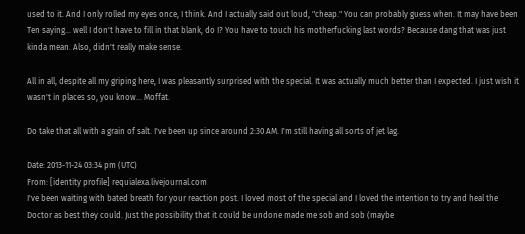used to it. And I only rolled my eyes once, I think. And I actually said out loud, "cheap." You can probably guess when. It may have been Ten saying... well I don't have to fill in that blank, do I? You have to touch his motherfucking last words? Because dang that was just kinda mean. Also, didn't really make sense.

All in all, despite all my griping here, I was pleasantly surprised with the special. It was actually much better than I expected. I just wish it wasn't in places so, you know... Moffat.

Do take that all with a grain of salt. I've been up since around 2:30 AM. I'm still having all sorts of jet lag.

Date: 2013-11-24 03:34 pm (UTC)
From: [identity profile] requialexa.livejournal.com
I've been waiting with bated breath for your reaction post. I loved most of the special and I loved the intention to try and heal the Doctor as best they could. Just the possibility that it could be undone made me sob and sob (maybe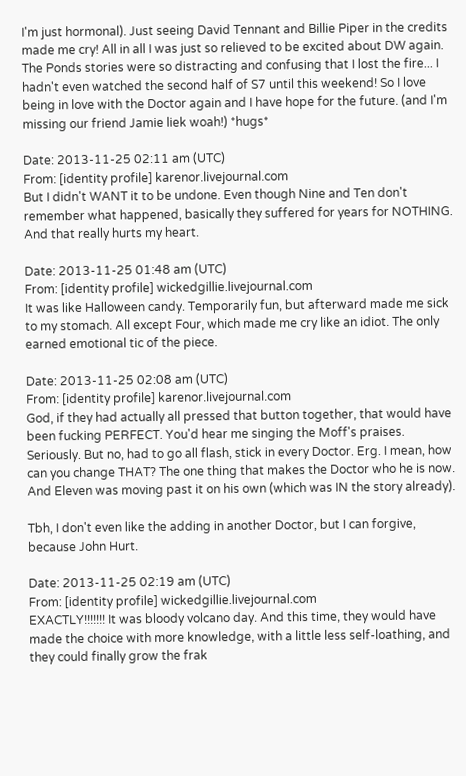I'm just hormonal). Just seeing David Tennant and Billie Piper in the credits made me cry! All in all I was just so relieved to be excited about DW again. The Ponds stories were so distracting and confusing that I lost the fire... I hadn't even watched the second half of S7 until this weekend! So I love being in love with the Doctor again and I have hope for the future. (and I'm missing our friend Jamie liek woah!) *hugs*

Date: 2013-11-25 02:11 am (UTC)
From: [identity profile] karenor.livejournal.com
But I didn't WANT it to be undone. Even though Nine and Ten don't remember what happened, basically they suffered for years for NOTHING. And that really hurts my heart.

Date: 2013-11-25 01:48 am (UTC)
From: [identity profile] wickedgillie.livejournal.com
It was like Halloween candy. Temporarily fun, but afterward made me sick to my stomach. All except Four, which made me cry like an idiot. The only earned emotional tic of the piece.

Date: 2013-11-25 02:08 am (UTC)
From: [identity profile] karenor.livejournal.com
God, if they had actually all pressed that button together, that would have been fucking PERFECT. You'd hear me singing the Moff's praises. Seriously. But no, had to go all flash, stick in every Doctor. Erg. I mean, how can you change THAT? The one thing that makes the Doctor who he is now. And Eleven was moving past it on his own (which was IN the story already).

Tbh, I don't even like the adding in another Doctor, but I can forgive, because John Hurt.

Date: 2013-11-25 02:19 am (UTC)
From: [identity profile] wickedgillie.livejournal.com
EXACTLY!!!!!!! It was bloody volcano day. And this time, they would have made the choice with more knowledge, with a little less self-loathing, and they could finally grow the frak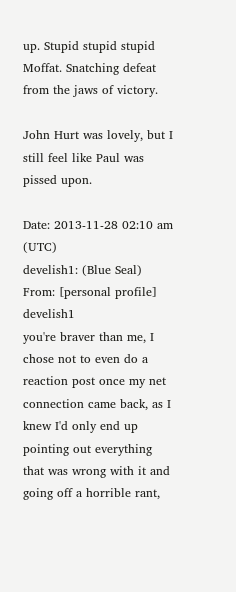up. Stupid stupid stupid Moffat. Snatching defeat from the jaws of victory.

John Hurt was lovely, but I still feel like Paul was pissed upon.

Date: 2013-11-28 02:10 am (UTC)
develish1: (Blue Seal)
From: [personal profile] develish1
you're braver than me, I chose not to even do a reaction post once my net connection came back, as I knew I'd only end up pointing out everything that was wrong with it and going off a horrible rant,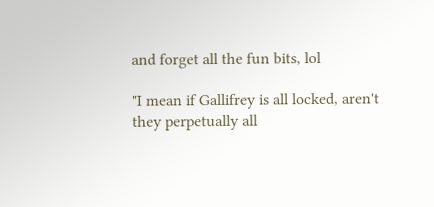and forget all the fun bits, lol

"I mean if Gallifrey is all locked, aren't they perpetually all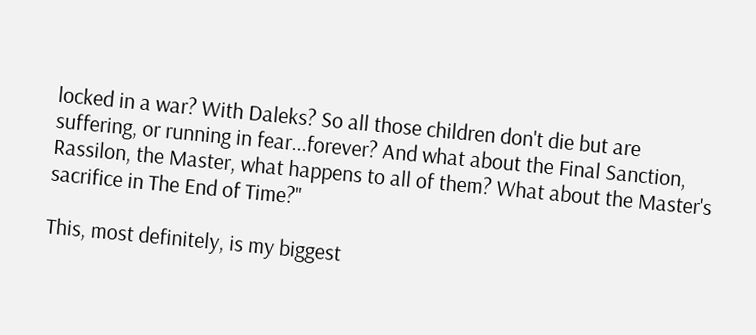locked in a war? With Daleks? So all those children don't die but are suffering, or running in fear...forever? And what about the Final Sanction, Rassilon, the Master, what happens to all of them? What about the Master's sacrifice in The End of Time?"

This, most definitely, is my biggest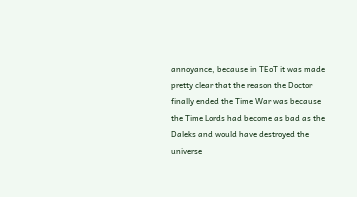annoyance, because in TEoT it was made pretty clear that the reason the Doctor finally ended the Time War was because the Time Lords had become as bad as the Daleks and would have destroyed the universe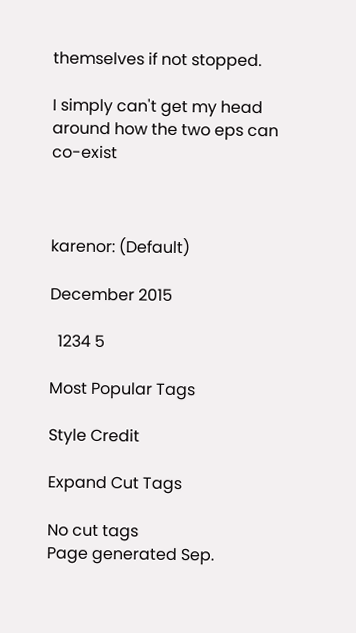themselves if not stopped.

I simply can't get my head around how the two eps can co-exist



karenor: (Default)

December 2015

  1234 5

Most Popular Tags

Style Credit

Expand Cut Tags

No cut tags
Page generated Sep.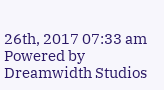26th, 2017 07:33 am
Powered by Dreamwidth Studios